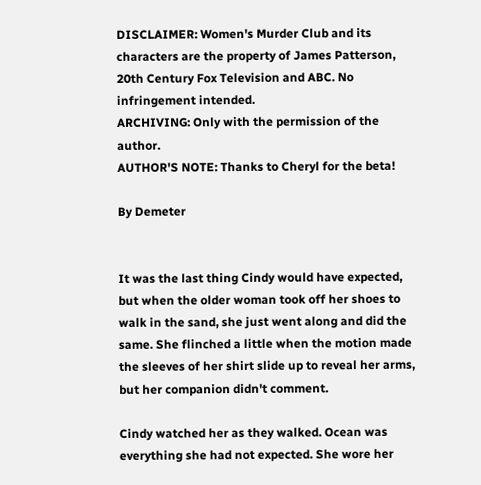DISCLAIMER: Women's Murder Club and its characters are the property of James Patterson, 20th Century Fox Television and ABC. No infringement intended.
ARCHIVING: Only with the permission of the author.
AUTHOR'S NOTE: Thanks to Cheryl for the beta!

By Demeter


It was the last thing Cindy would have expected, but when the older woman took off her shoes to walk in the sand, she just went along and did the same. She flinched a little when the motion made the sleeves of her shirt slide up to reveal her arms, but her companion didn't comment.

Cindy watched her as they walked. Ocean was everything she had not expected. She wore her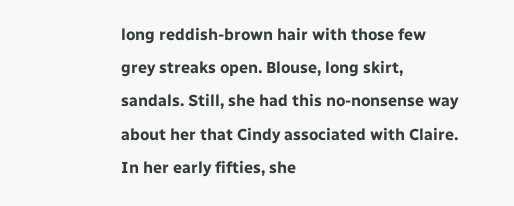long reddish-brown hair with those few grey streaks open. Blouse, long skirt, sandals. Still, she had this no-nonsense way about her that Cindy associated with Claire. In her early fifties, she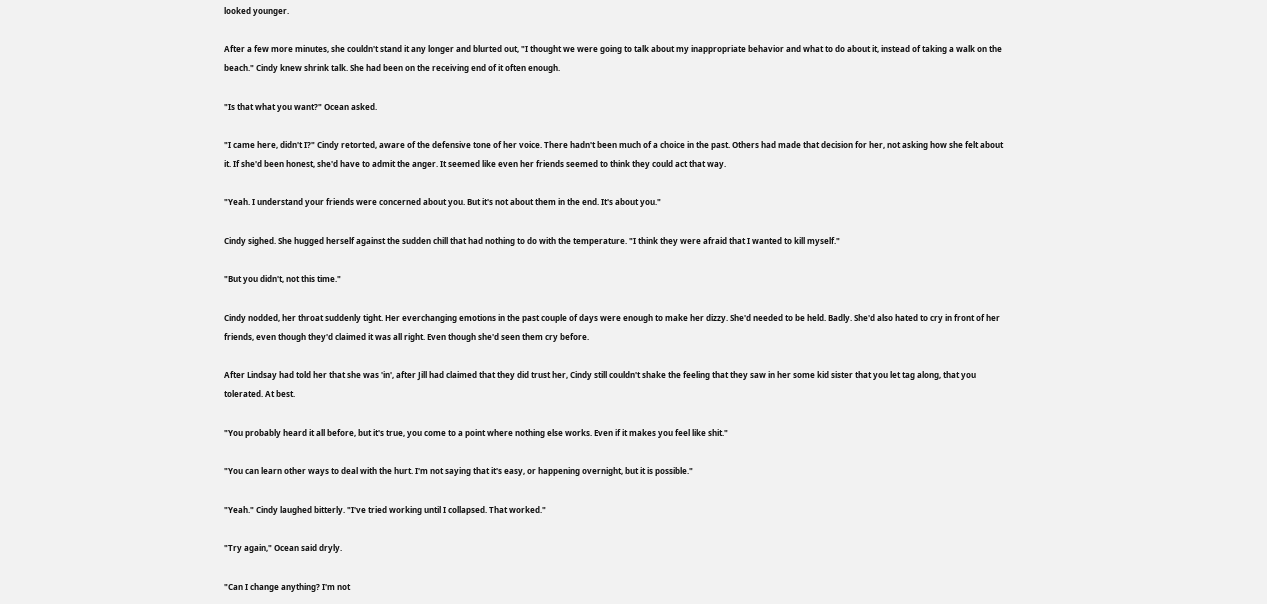looked younger.

After a few more minutes, she couldn't stand it any longer and blurted out, "I thought we were going to talk about my inappropriate behavior and what to do about it, instead of taking a walk on the beach." Cindy knew shrink talk. She had been on the receiving end of it often enough.

"Is that what you want?" Ocean asked.

"I came here, didn't I?" Cindy retorted, aware of the defensive tone of her voice. There hadn't been much of a choice in the past. Others had made that decision for her, not asking how she felt about it. If she'd been honest, she'd have to admit the anger. It seemed like even her friends seemed to think they could act that way.

"Yeah. I understand your friends were concerned about you. But it's not about them in the end. It's about you."

Cindy sighed. She hugged herself against the sudden chill that had nothing to do with the temperature. "I think they were afraid that I wanted to kill myself."

"But you didn't, not this time."

Cindy nodded, her throat suddenly tight. Her everchanging emotions in the past couple of days were enough to make her dizzy. She'd needed to be held. Badly. She'd also hated to cry in front of her friends, even though they'd claimed it was all right. Even though she'd seen them cry before.

After Lindsay had told her that she was 'in', after Jill had claimed that they did trust her, Cindy still couldn't shake the feeling that they saw in her some kid sister that you let tag along, that you tolerated. At best.

"You probably heard it all before, but it's true, you come to a point where nothing else works. Even if it makes you feel like shit."

"You can learn other ways to deal with the hurt. I'm not saying that it's easy, or happening overnight, but it is possible."

"Yeah." Cindy laughed bitterly. "I've tried working until I collapsed. That worked."

"Try again," Ocean said dryly.

"Can I change anything? I'm not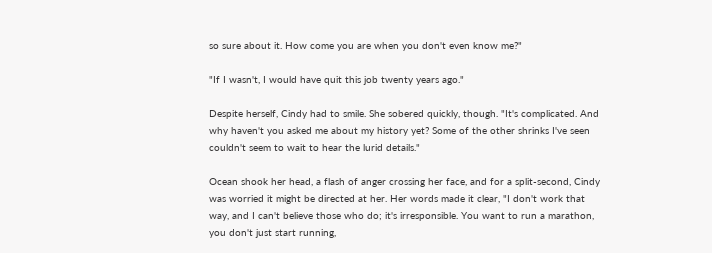so sure about it. How come you are when you don't even know me?"

"If I wasn't, I would have quit this job twenty years ago."

Despite herself, Cindy had to smile. She sobered quickly, though. "It's complicated. And why haven't you asked me about my history yet? Some of the other shrinks I've seen couldn't seem to wait to hear the lurid details."

Ocean shook her head, a flash of anger crossing her face, and for a split-second, Cindy was worried it might be directed at her. Her words made it clear, "I don't work that way, and I can't believe those who do; it's irresponsible. You want to run a marathon, you don't just start running,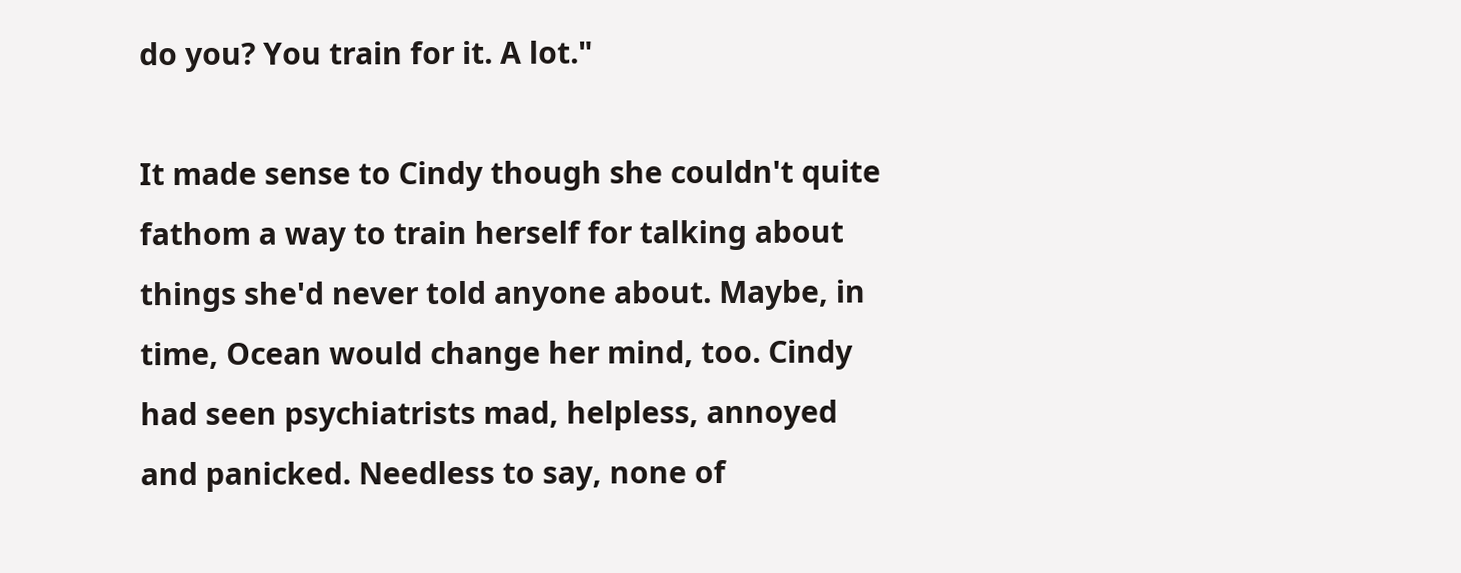do you? You train for it. A lot."

It made sense to Cindy though she couldn't quite fathom a way to train herself for talking about things she'd never told anyone about. Maybe, in time, Ocean would change her mind, too. Cindy had seen psychiatrists mad, helpless, annoyed and panicked. Needless to say, none of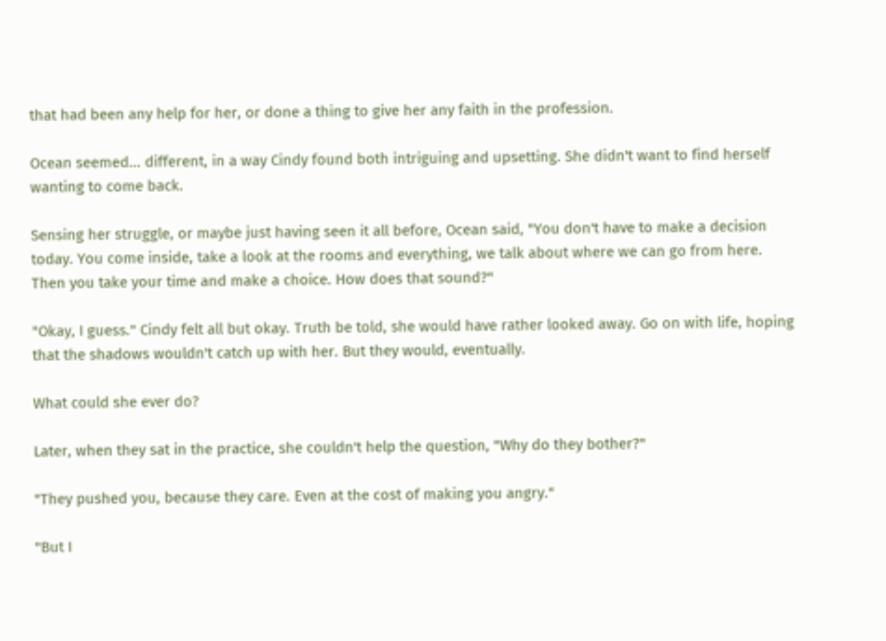that had been any help for her, or done a thing to give her any faith in the profession.

Ocean seemed... different, in a way Cindy found both intriguing and upsetting. She didn't want to find herself wanting to come back.

Sensing her struggle, or maybe just having seen it all before, Ocean said, "You don't have to make a decision today. You come inside, take a look at the rooms and everything, we talk about where we can go from here. Then you take your time and make a choice. How does that sound?"

"Okay, I guess." Cindy felt all but okay. Truth be told, she would have rather looked away. Go on with life, hoping that the shadows wouldn't catch up with her. But they would, eventually.

What could she ever do?

Later, when they sat in the practice, she couldn't help the question, "Why do they bother?"

"They pushed you, because they care. Even at the cost of making you angry."

"But I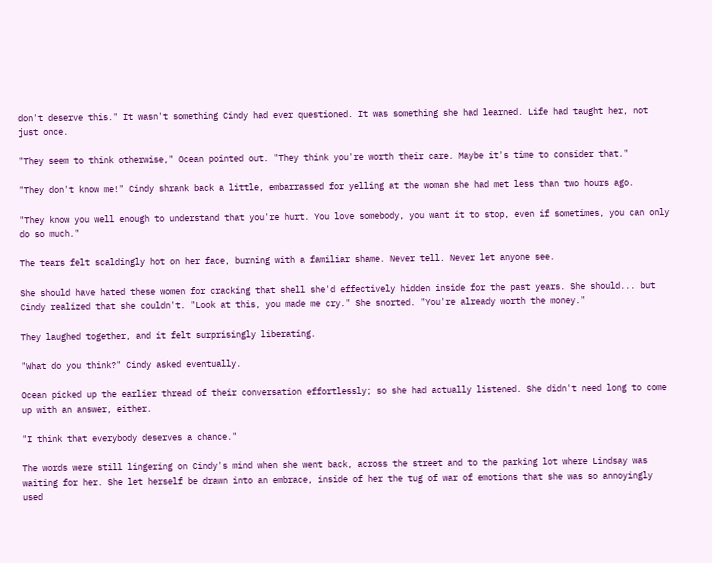don't deserve this." It wasn't something Cindy had ever questioned. It was something she had learned. Life had taught her, not just once.

"They seem to think otherwise," Ocean pointed out. "They think you're worth their care. Maybe it's time to consider that."

"They don't know me!" Cindy shrank back a little, embarrassed for yelling at the woman she had met less than two hours ago.

"They know you well enough to understand that you're hurt. You love somebody, you want it to stop, even if sometimes, you can only do so much."

The tears felt scaldingly hot on her face, burning with a familiar shame. Never tell. Never let anyone see.

She should have hated these women for cracking that shell she'd effectively hidden inside for the past years. She should... but Cindy realized that she couldn't. "Look at this, you made me cry." She snorted. "You're already worth the money."

They laughed together, and it felt surprisingly liberating.

"What do you think?" Cindy asked eventually.

Ocean picked up the earlier thread of their conversation effortlessly; so she had actually listened. She didn't need long to come up with an answer, either.

"I think that everybody deserves a chance."

The words were still lingering on Cindy's mind when she went back, across the street and to the parking lot where Lindsay was waiting for her. She let herself be drawn into an embrace, inside of her the tug of war of emotions that she was so annoyingly used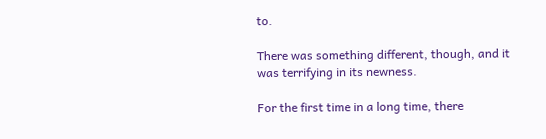to.

There was something different, though, and it was terrifying in its newness.

For the first time in a long time, there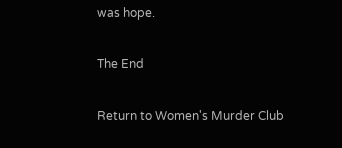was hope.

The End

Return to Women's Murder Club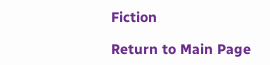Fiction

Return to Main Page